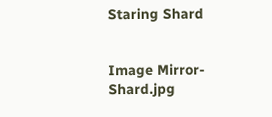Staring Shard


Image Mirror-Shard.jpg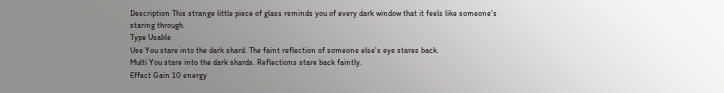Description This strange little piece of glass reminds you of every dark window that it feels like someone's staring through.
Type Usable
Use You stare into the dark shard. The faint reflection of someone else's eye stares back.
Multi You stare into the dark shards. Reflections stare back faintly.
Effect Gain 10 energy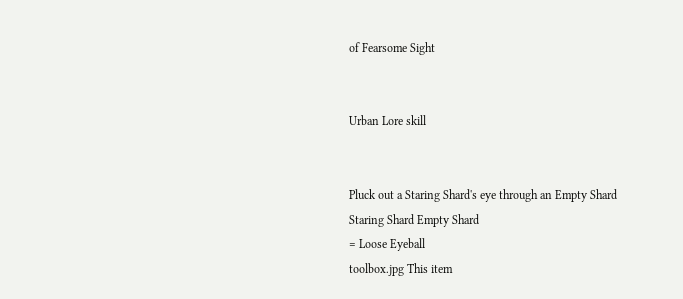of Fearsome Sight


Urban Lore skill


Pluck out a Staring Shard's eye through an Empty Shard
Staring Shard Empty Shard
= Loose Eyeball
toolbox.jpg This item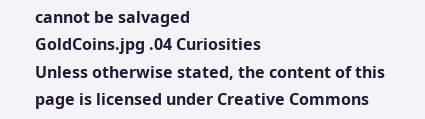cannot be salvaged
GoldCoins.jpg .04 Curiosities
Unless otherwise stated, the content of this page is licensed under Creative Commons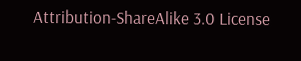Attribution-ShareAlike 3.0 License